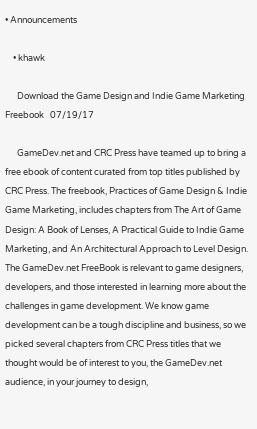• Announcements

    • khawk

      Download the Game Design and Indie Game Marketing Freebook   07/19/17

      GameDev.net and CRC Press have teamed up to bring a free ebook of content curated from top titles published by CRC Press. The freebook, Practices of Game Design & Indie Game Marketing, includes chapters from The Art of Game Design: A Book of Lenses, A Practical Guide to Indie Game Marketing, and An Architectural Approach to Level Design. The GameDev.net FreeBook is relevant to game designers, developers, and those interested in learning more about the challenges in game development. We know game development can be a tough discipline and business, so we picked several chapters from CRC Press titles that we thought would be of interest to you, the GameDev.net audience, in your journey to design,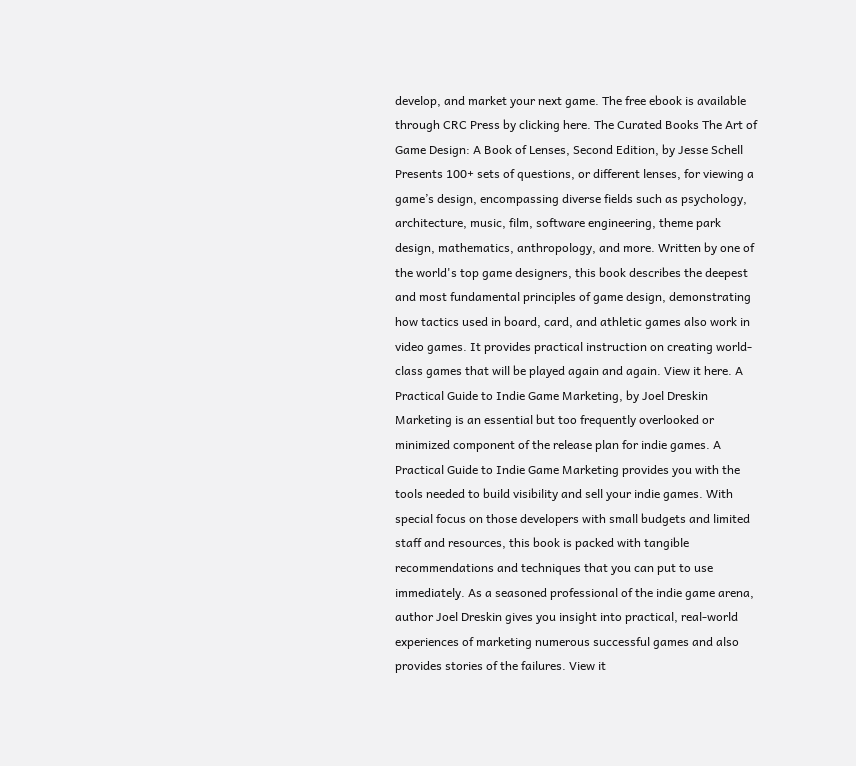develop, and market your next game. The free ebook is available through CRC Press by clicking here. The Curated Books The Art of Game Design: A Book of Lenses, Second Edition, by Jesse Schell Presents 100+ sets of questions, or different lenses, for viewing a game’s design, encompassing diverse fields such as psychology, architecture, music, film, software engineering, theme park design, mathematics, anthropology, and more. Written by one of the world's top game designers, this book describes the deepest and most fundamental principles of game design, demonstrating how tactics used in board, card, and athletic games also work in video games. It provides practical instruction on creating world-class games that will be played again and again. View it here. A Practical Guide to Indie Game Marketing, by Joel Dreskin Marketing is an essential but too frequently overlooked or minimized component of the release plan for indie games. A Practical Guide to Indie Game Marketing provides you with the tools needed to build visibility and sell your indie games. With special focus on those developers with small budgets and limited staff and resources, this book is packed with tangible recommendations and techniques that you can put to use immediately. As a seasoned professional of the indie game arena, author Joel Dreskin gives you insight into practical, real-world experiences of marketing numerous successful games and also provides stories of the failures. View it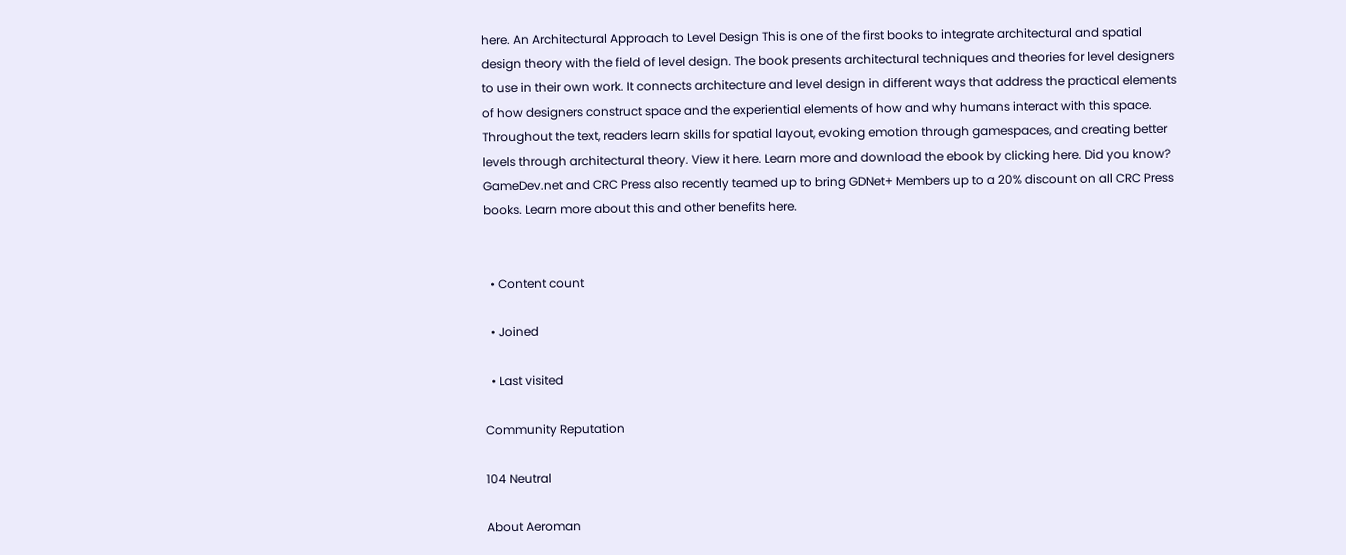here. An Architectural Approach to Level Design This is one of the first books to integrate architectural and spatial design theory with the field of level design. The book presents architectural techniques and theories for level designers to use in their own work. It connects architecture and level design in different ways that address the practical elements of how designers construct space and the experiential elements of how and why humans interact with this space. Throughout the text, readers learn skills for spatial layout, evoking emotion through gamespaces, and creating better levels through architectural theory. View it here. Learn more and download the ebook by clicking here. Did you know? GameDev.net and CRC Press also recently teamed up to bring GDNet+ Members up to a 20% discount on all CRC Press books. Learn more about this and other benefits here.


  • Content count

  • Joined

  • Last visited

Community Reputation

104 Neutral

About Aeroman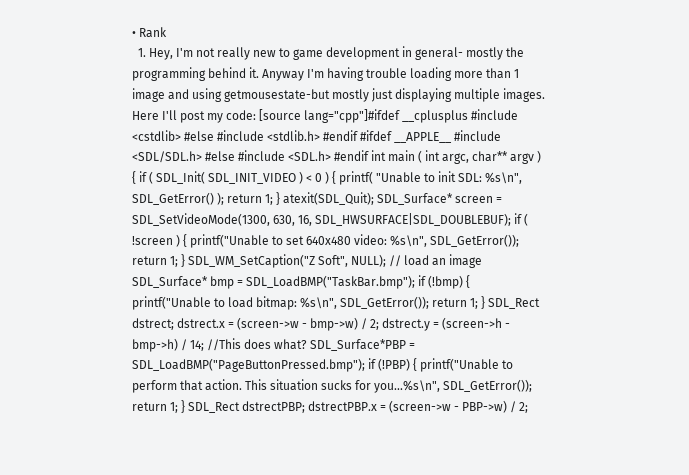• Rank
  1. Hey, I'm not really new to game development in general- mostly the programming behind it. Anyway I'm having trouble loading more than 1 image and using getmousestate-but mostly just displaying multiple images. Here I'll post my code: [source lang="cpp"]#ifdef __cplusplus #include <cstdlib> #else #include <stdlib.h> #endif #ifdef __APPLE__ #include <SDL/SDL.h> #else #include <SDL.h> #endif int main ( int argc, char** argv ) { if ( SDL_Init( SDL_INIT_VIDEO ) < 0 ) { printf( "Unable to init SDL: %s\n", SDL_GetError() ); return 1; } atexit(SDL_Quit); SDL_Surface* screen = SDL_SetVideoMode(1300, 630, 16, SDL_HWSURFACE|SDL_DOUBLEBUF); if ( !screen ) { printf("Unable to set 640x480 video: %s\n", SDL_GetError()); return 1; } SDL_WM_SetCaption("Z Soft", NULL); // load an image SDL_Surface* bmp = SDL_LoadBMP("TaskBar.bmp"); if (!bmp) { printf("Unable to load bitmap: %s\n", SDL_GetError()); return 1; } SDL_Rect dstrect; dstrect.x = (screen->w - bmp->w) / 2; dstrect.y = (screen->h - bmp->h) / 14; //This does what? SDL_Surface*PBP = SDL_LoadBMP("PageButtonPressed.bmp"); if (!PBP) { printf("Unable to perform that action. This situation sucks for you...%s\n", SDL_GetError()); return 1; } SDL_Rect dstrectPBP; dstrectPBP.x = (screen->w - PBP->w) / 2;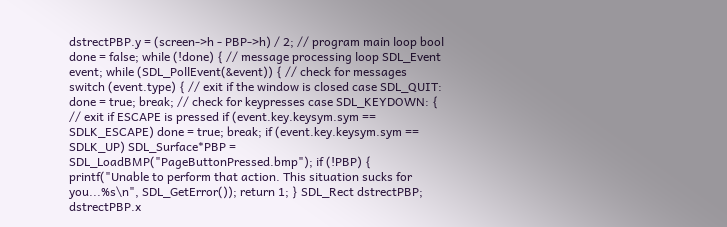dstrectPBP.y = (screen->h - PBP->h) / 2; // program main loop bool done = false; while (!done) { // message processing loop SDL_Event event; while (SDL_PollEvent(&event)) { // check for messages switch (event.type) { // exit if the window is closed case SDL_QUIT: done = true; break; // check for keypresses case SDL_KEYDOWN: { // exit if ESCAPE is pressed if (event.key.keysym.sym == SDLK_ESCAPE) done = true; break; if (event.key.keysym.sym == SDLK_UP) SDL_Surface*PBP = SDL_LoadBMP("PageButtonPressed.bmp"); if (!PBP) { printf("Unable to perform that action. This situation sucks for you...%s\n", SDL_GetError()); return 1; } SDL_Rect dstrectPBP; dstrectPBP.x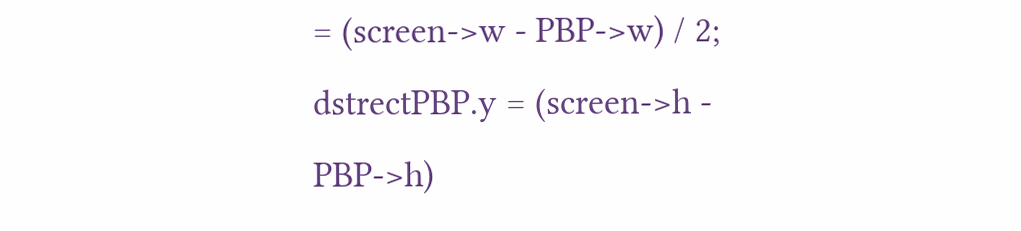= (screen->w - PBP->w) / 2; dstrectPBP.y = (screen->h - PBP->h)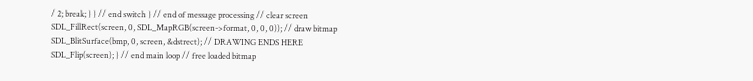/ 2; break; } } // end switch } // end of message processing // clear screen SDL_FillRect(screen, 0, SDL_MapRGB(screen->format, 0, 0, 0)); // draw bitmap SDL_BlitSurface(bmp, 0, screen, &dstrect); // DRAWING ENDS HERE SDL_Flip(screen); } // end main loop // free loaded bitmap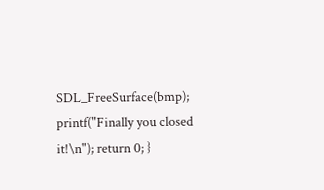SDL_FreeSurface(bmp); printf("Finally you closed it!\n"); return 0; }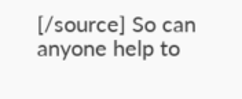[/source] So can anyone help to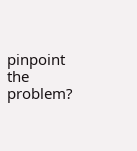pinpoint the problem?